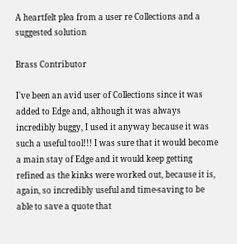A heartfelt plea from a user re Collections and a suggested solution

Brass Contributor

I've been an avid user of Collections since it was added to Edge and, although it was always incredibly buggy, I used it anyway because it was such a useful tool!!! I was sure that it would become a main stay of Edge and it would keep getting refined as the kinks were worked out, because it is, again, so incredibly useful and time-saving to be able to save a quote that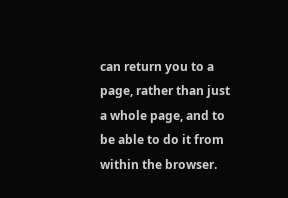can return you to a page, rather than just a whole page, and to be able to do it from within the browser.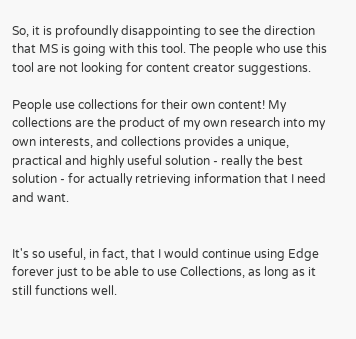So, it is profoundly disappointing to see the direction that MS is going with this tool. The people who use this tool are not looking for content creator suggestions.

People use collections for their own content! My collections are the product of my own research into my own interests, and collections provides a unique, practical and highly useful solution - really the best solution - for actually retrieving information that I need and want.


It's so useful, in fact, that I would continue using Edge forever just to be able to use Collections, as long as it still functions well.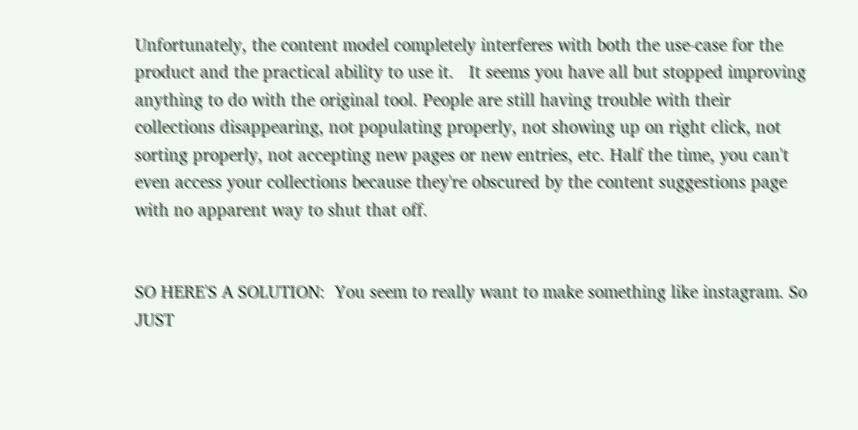Unfortunately, the content model completely interferes with both the use-case for the product and the practical ability to use it.   It seems you have all but stopped improving anything to do with the original tool. People are still having trouble with their collections disappearing, not populating properly, not showing up on right click, not sorting properly, not accepting new pages or new entries, etc. Half the time, you can't even access your collections because they're obscured by the content suggestions page with no apparent way to shut that off.


SO HERE'S A SOLUTION:  You seem to really want to make something like instagram. So JUST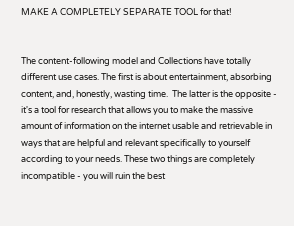MAKE A COMPLETELY SEPARATE TOOL for that!


The content-following model and Collections have totally different use cases. The first is about entertainment, absorbing content, and, honestly, wasting time.  The latter is the opposite - it's a tool for research that allows you to make the massive amount of information on the internet usable and retrievable in ways that are helpful and relevant specifically to yourself according to your needs. These two things are completely incompatible - you will ruin the best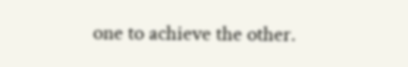one to achieve the other.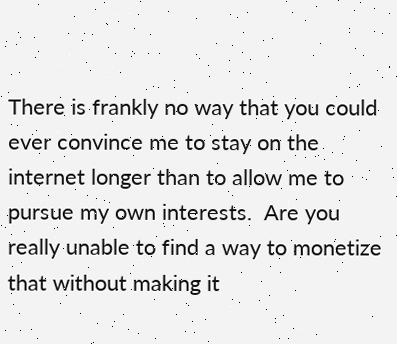There is frankly no way that you could ever convince me to stay on the internet longer than to allow me to pursue my own interests.  Are you really unable to find a way to monetize that without making it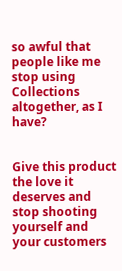so awful that people like me stop using Collections altogether, as I have?


Give this product the love it deserves and stop shooting yourself and your customers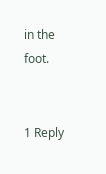in the foot.


1 Reply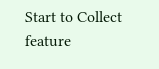Start to Collect feature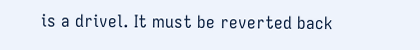is a drivel. It must be reverted back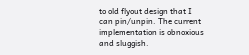to old flyout design that I can pin/unpin. The current implementation is obnoxious and sluggish.